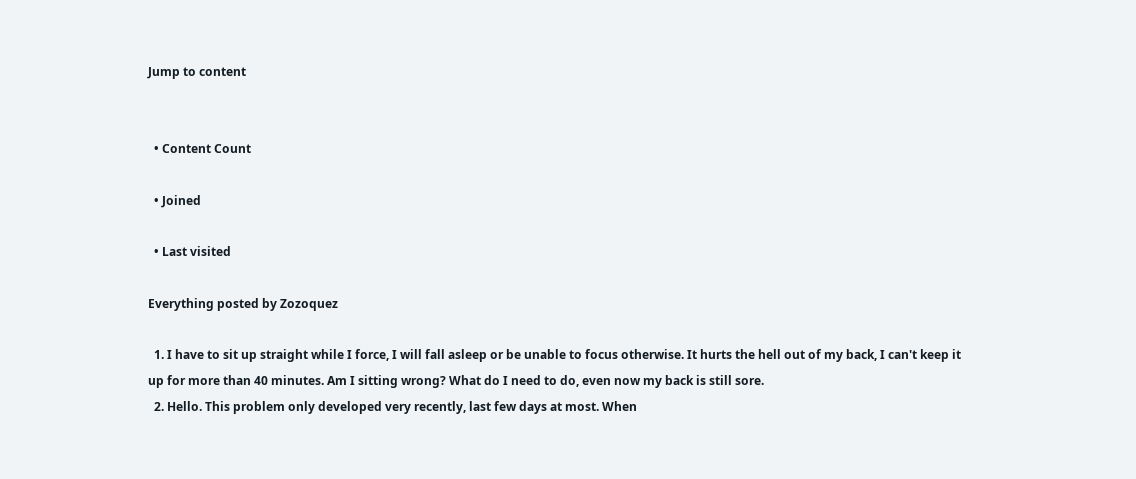Jump to content


  • Content Count

  • Joined

  • Last visited

Everything posted by Zozoquez

  1. I have to sit up straight while I force, I will fall asleep or be unable to focus otherwise. It hurts the hell out of my back, I can't keep it up for more than 40 minutes. Am I sitting wrong? What do I need to do, even now my back is still sore.
  2. Hello. This problem only developed very recently, last few days at most. When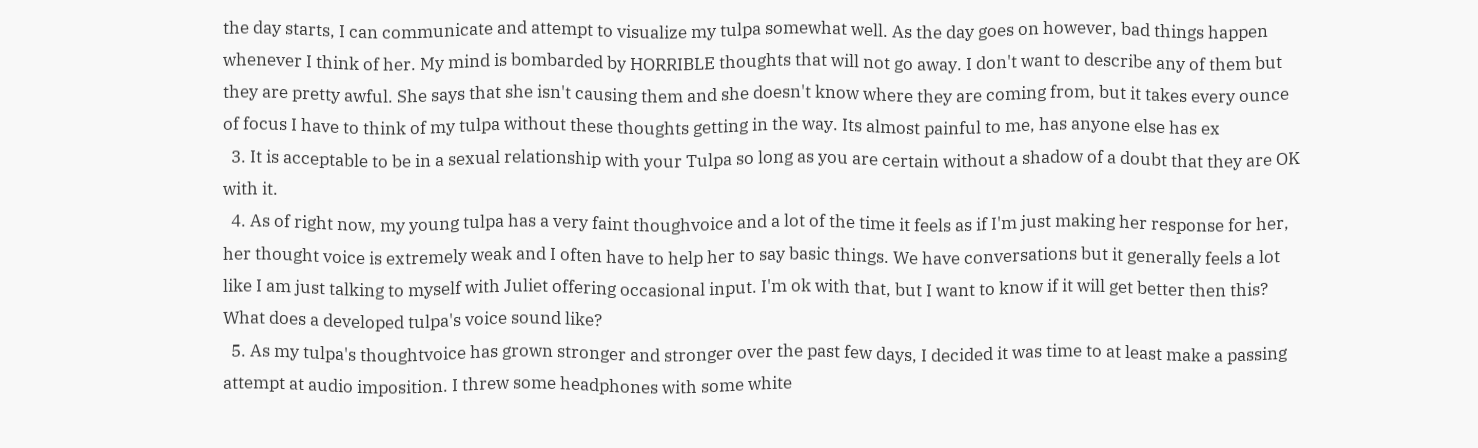the day starts, I can communicate and attempt to visualize my tulpa somewhat well. As the day goes on however, bad things happen whenever I think of her. My mind is bombarded by HORRIBLE thoughts that will not go away. I don't want to describe any of them but they are pretty awful. She says that she isn't causing them and she doesn't know where they are coming from, but it takes every ounce of focus I have to think of my tulpa without these thoughts getting in the way. Its almost painful to me, has anyone else has ex
  3. It is acceptable to be in a sexual relationship with your Tulpa so long as you are certain without a shadow of a doubt that they are OK with it.
  4. As of right now, my young tulpa has a very faint thoughvoice and a lot of the time it feels as if I'm just making her response for her, her thought voice is extremely weak and I often have to help her to say basic things. We have conversations but it generally feels a lot like I am just talking to myself with Juliet offering occasional input. I'm ok with that, but I want to know if it will get better then this? What does a developed tulpa's voice sound like?
  5. As my tulpa's thoughtvoice has grown stronger and stronger over the past few days, I decided it was time to at least make a passing attempt at audio imposition. I threw some headphones with some white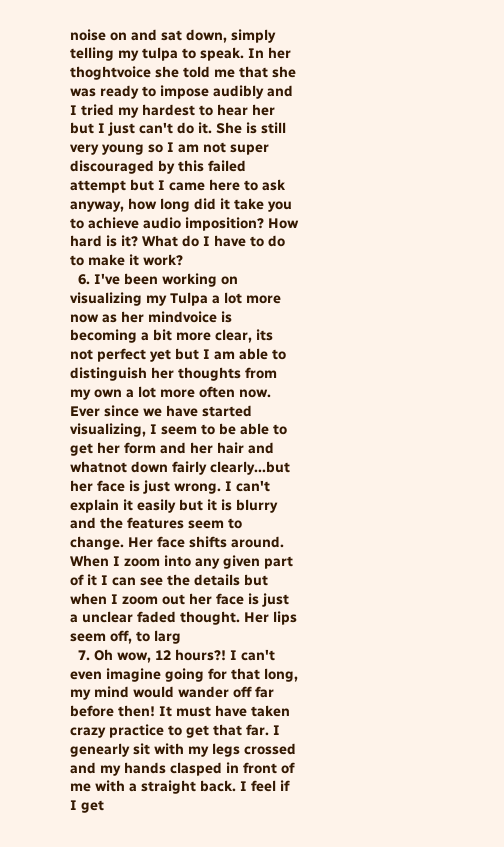noise on and sat down, simply telling my tulpa to speak. In her thoghtvoice she told me that she was ready to impose audibly and I tried my hardest to hear her but I just can't do it. She is still very young so I am not super discouraged by this failed attempt but I came here to ask anyway, how long did it take you to achieve audio imposition? How hard is it? What do I have to do to make it work?
  6. I've been working on visualizing my Tulpa a lot more now as her mindvoice is becoming a bit more clear, its not perfect yet but I am able to distinguish her thoughts from my own a lot more often now. Ever since we have started visualizing, I seem to be able to get her form and her hair and whatnot down fairly clearly...but her face is just wrong. I can't explain it easily but it is blurry and the features seem to change. Her face shifts around. When I zoom into any given part of it I can see the details but when I zoom out her face is just a unclear faded thought. Her lips seem off, to larg
  7. Oh wow, 12 hours?! I can't even imagine going for that long, my mind would wander off far before then! It must have taken crazy practice to get that far. I genearly sit with my legs crossed and my hands clasped in front of me with a straight back. I feel if I get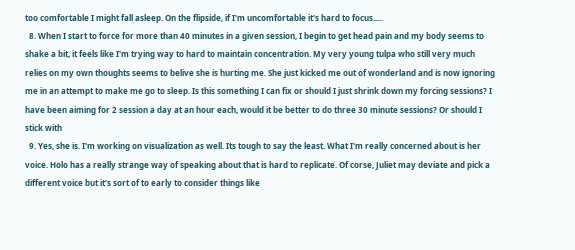too comfortable I might fall asleep. On the flipside, if I'm uncomfortable it's hard to focus.....
  8. When I start to force for more than 40 minutes in a given session, I begin to get head pain and my body seems to shake a bit, it feels like I'm trying way to hard to maintain concentration. My very young tulpa who still very much relies on my own thoughts seems to belive she is hurting me. She just kicked me out of wonderland and is now ignoring me in an attempt to make me go to sleep. Is this something I can fix or should I just shrink down my forcing sessions? I have been aiming for 2 session a day at an hour each, would it be better to do three 30 minute sessions? Or should I stick with
  9. Yes, she is. I'm working on visualization as well. Its tough to say the least. What I'm really concerned about is her voice. Holo has a really strange way of speaking about that is hard to replicate. Of corse, Juliet may deviate and pick a different voice but it's sort of to early to consider things like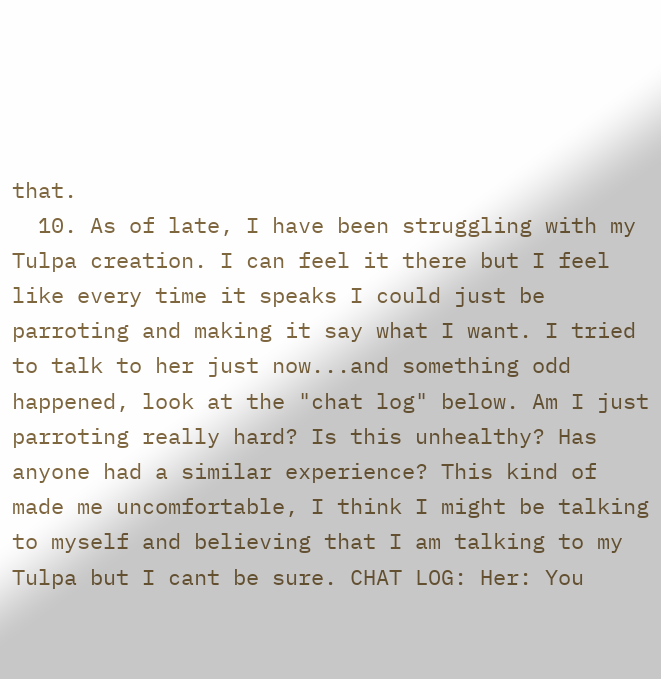that.
  10. As of late, I have been struggling with my Tulpa creation. I can feel it there but I feel like every time it speaks I could just be parroting and making it say what I want. I tried to talk to her just now...and something odd happened, look at the "chat log" below. Am I just parroting really hard? Is this unhealthy? Has anyone had a similar experience? This kind of made me uncomfortable, I think I might be talking to myself and believing that I am talking to my Tulpa but I cant be sure. CHAT LOG: Her: You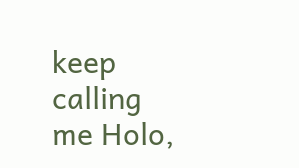keep calling me Holo,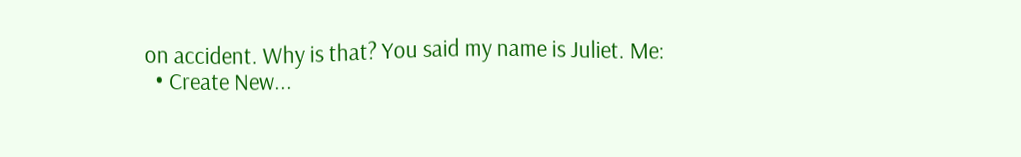on accident. Why is that? You said my name is Juliet. Me:
  • Create New...